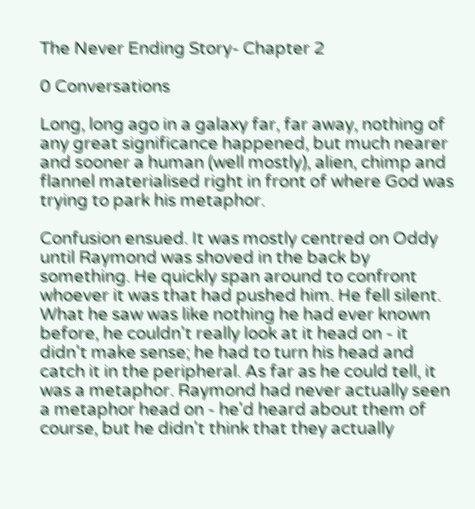The Never Ending Story- Chapter 2

0 Conversations

Long, long ago in a galaxy far, far away, nothing of any great significance happened, but much nearer and sooner a human (well mostly), alien, chimp and flannel materialised right in front of where God was trying to park his metaphor.

Confusion ensued. It was mostly centred on Oddy until Raymond was shoved in the back by something. He quickly span around to confront whoever it was that had pushed him. He fell silent. What he saw was like nothing he had ever known before, he couldn't really look at it head on - it didn't make sense; he had to turn his head and catch it in the peripheral. As far as he could tell, it was a metaphor. Raymond had never actually seen a metaphor head on - he'd heard about them of course, but he didn't think that they actually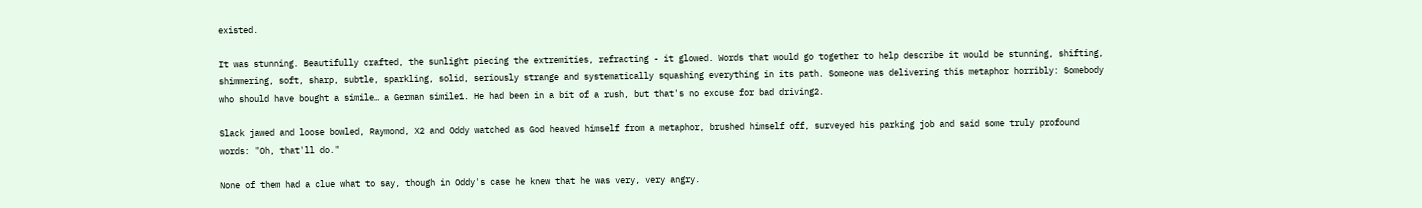existed.

It was stunning. Beautifully crafted, the sunlight piecing the extremities, refracting - it glowed. Words that would go together to help describe it would be stunning, shifting, shimmering, soft, sharp, subtle, sparkling, solid, seriously strange and systematically squashing everything in its path. Someone was delivering this metaphor horribly: Somebody who should have bought a simile… a German simile1. He had been in a bit of a rush, but that's no excuse for bad driving2.

Slack jawed and loose bowled, Raymond, X2 and Oddy watched as God heaved himself from a metaphor, brushed himself off, surveyed his parking job and said some truly profound words: "Oh, that'll do."

None of them had a clue what to say, though in Oddy's case he knew that he was very, very angry.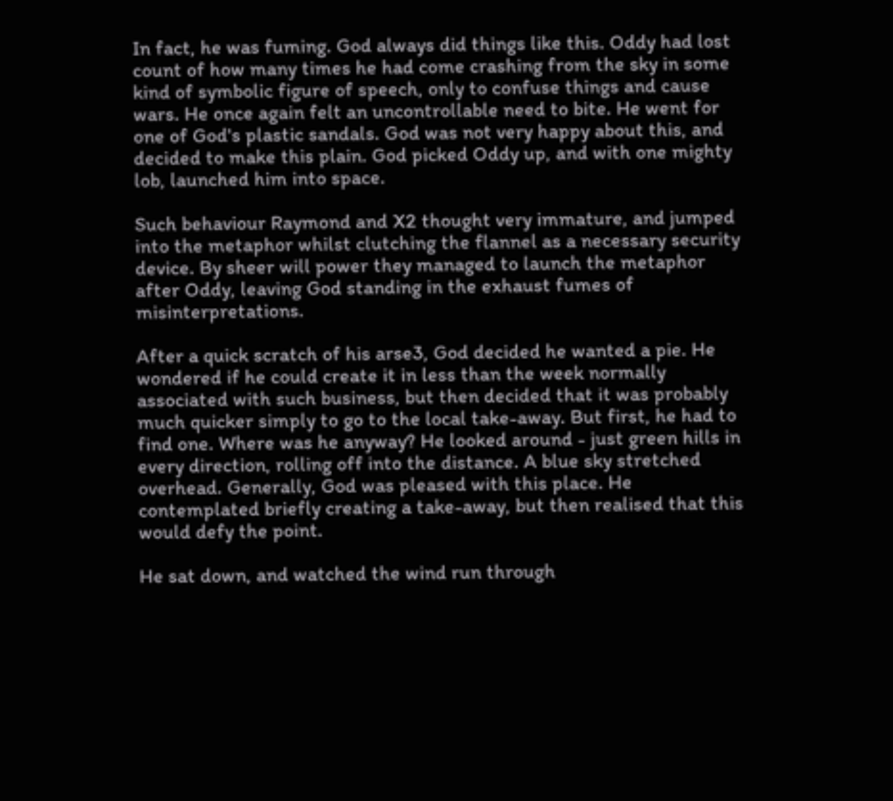In fact, he was fuming. God always did things like this. Oddy had lost count of how many times he had come crashing from the sky in some kind of symbolic figure of speech, only to confuse things and cause wars. He once again felt an uncontrollable need to bite. He went for one of God's plastic sandals. God was not very happy about this, and decided to make this plain. God picked Oddy up, and with one mighty lob, launched him into space.

Such behaviour Raymond and X2 thought very immature, and jumped into the metaphor whilst clutching the flannel as a necessary security device. By sheer will power they managed to launch the metaphor after Oddy, leaving God standing in the exhaust fumes of misinterpretations.

After a quick scratch of his arse3, God decided he wanted a pie. He wondered if he could create it in less than the week normally associated with such business, but then decided that it was probably much quicker simply to go to the local take-away. But first, he had to find one. Where was he anyway? He looked around - just green hills in every direction, rolling off into the distance. A blue sky stretched overhead. Generally, God was pleased with this place. He contemplated briefly creating a take-away, but then realised that this would defy the point.

He sat down, and watched the wind run through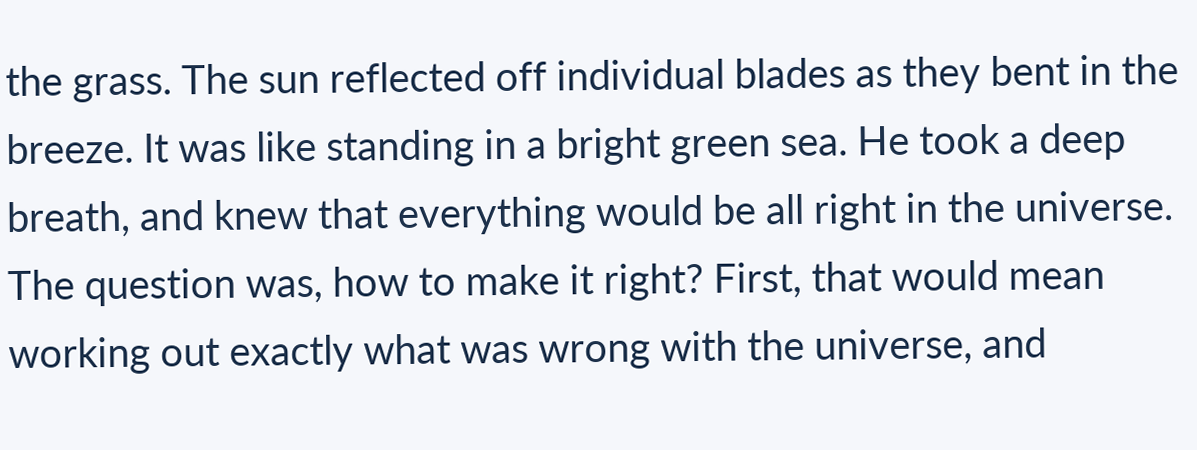the grass. The sun reflected off individual blades as they bent in the breeze. It was like standing in a bright green sea. He took a deep breath, and knew that everything would be all right in the universe. The question was, how to make it right? First, that would mean working out exactly what was wrong with the universe, and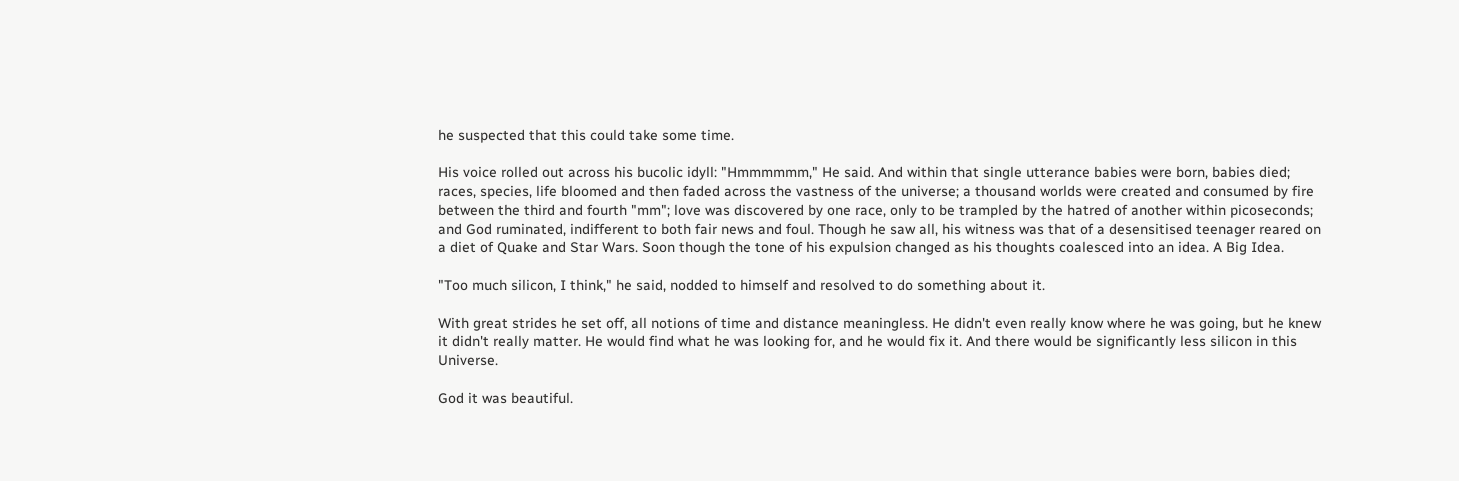he suspected that this could take some time.

His voice rolled out across his bucolic idyll: "Hmmmmmm," He said. And within that single utterance babies were born, babies died; races, species, life bloomed and then faded across the vastness of the universe; a thousand worlds were created and consumed by fire between the third and fourth "mm"; love was discovered by one race, only to be trampled by the hatred of another within picoseconds; and God ruminated, indifferent to both fair news and foul. Though he saw all, his witness was that of a desensitised teenager reared on a diet of Quake and Star Wars. Soon though the tone of his expulsion changed as his thoughts coalesced into an idea. A Big Idea.

"Too much silicon, I think," he said, nodded to himself and resolved to do something about it.

With great strides he set off, all notions of time and distance meaningless. He didn't even really know where he was going, but he knew it didn't really matter. He would find what he was looking for, and he would fix it. And there would be significantly less silicon in this Universe.

God it was beautiful.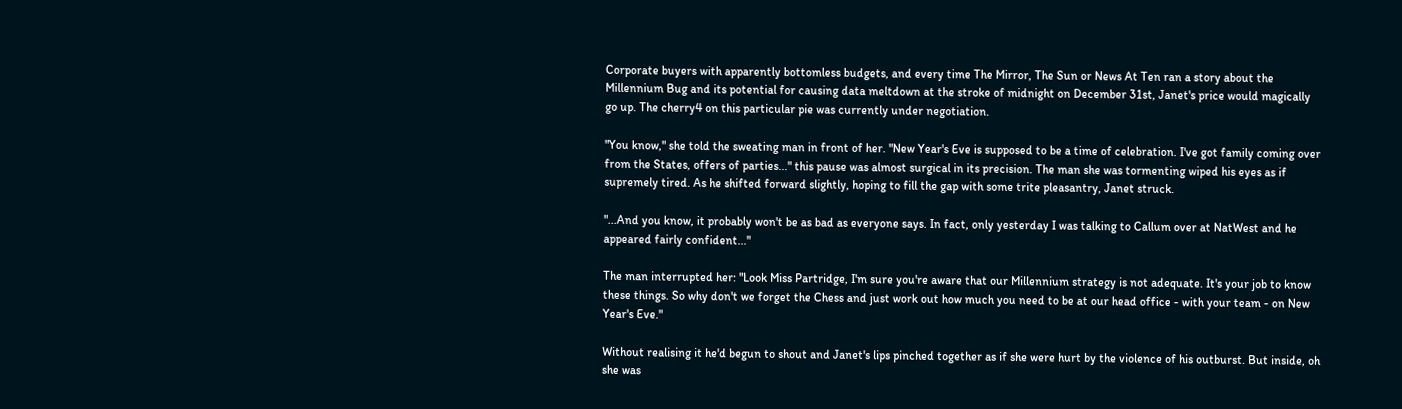Corporate buyers with apparently bottomless budgets, and every time The Mirror, The Sun or News At Ten ran a story about the Millennium Bug and its potential for causing data meltdown at the stroke of midnight on December 31st, Janet's price would magically go up. The cherry4 on this particular pie was currently under negotiation.

"You know," she told the sweating man in front of her. "New Year's Eve is supposed to be a time of celebration. I've got family coming over from the States, offers of parties..." this pause was almost surgical in its precision. The man she was tormenting wiped his eyes as if supremely tired. As he shifted forward slightly, hoping to fill the gap with some trite pleasantry, Janet struck.

"...And you know, it probably won't be as bad as everyone says. In fact, only yesterday I was talking to Callum over at NatWest and he appeared fairly confident..."

The man interrupted her: "Look Miss Partridge, I'm sure you're aware that our Millennium strategy is not adequate. It's your job to know these things. So why don't we forget the Chess and just work out how much you need to be at our head office - with your team - on New Year's Eve."

Without realising it he'd begun to shout and Janet's lips pinched together as if she were hurt by the violence of his outburst. But inside, oh she was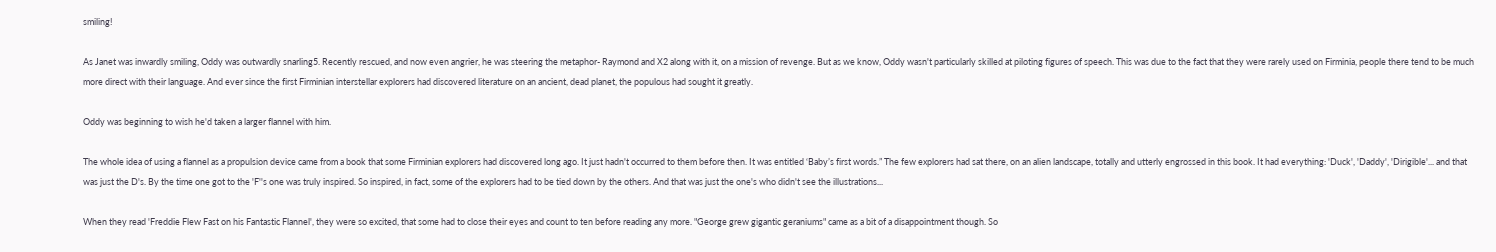smiling!

As Janet was inwardly smiling, Oddy was outwardly snarling5. Recently rescued, and now even angrier, he was steering the metaphor- Raymond and X2 along with it, on a mission of revenge. But as we know, Oddy wasn't particularly skilled at piloting figures of speech. This was due to the fact that they were rarely used on Firminia, people there tend to be much more direct with their language. And ever since the first Firminian interstellar explorers had discovered literature on an ancient, dead planet, the populous had sought it greatly.

Oddy was beginning to wish he'd taken a larger flannel with him.

The whole idea of using a flannel as a propulsion device came from a book that some Firminian explorers had discovered long ago. It just hadn't occurred to them before then. It was entitled ‘Baby’s first words.” The few explorers had sat there, on an alien landscape, totally and utterly engrossed in this book. It had everything: 'Duck', 'Daddy', 'Dirigible'... and that was just the D's. By the time one got to the 'F''s one was truly inspired. So inspired, in fact, some of the explorers had to be tied down by the others. And that was just the one's who didn't see the illustrations...

When they read 'Freddie Flew Fast on his Fantastic Flannel', they were so excited, that some had to close their eyes and count to ten before reading any more. "George grew gigantic geraniums" came as a bit of a disappointment though. So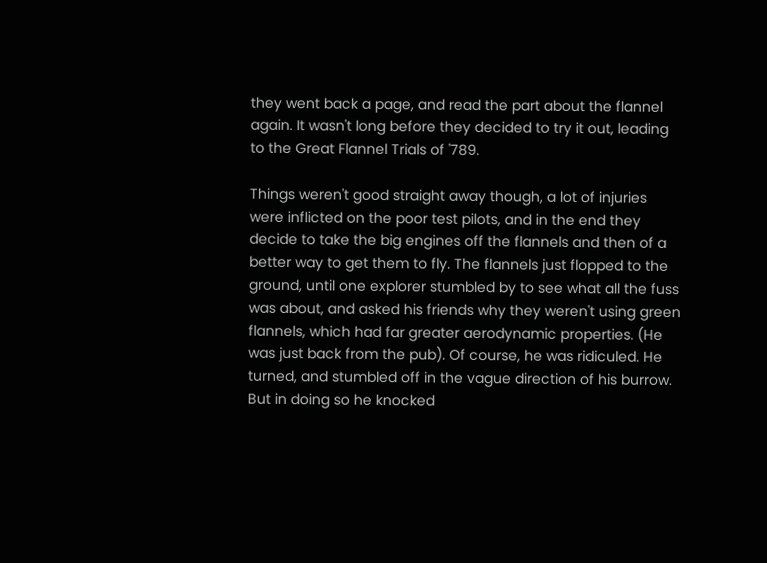they went back a page, and read the part about the flannel again. It wasn't long before they decided to try it out, leading to the Great Flannel Trials of '789.

Things weren't good straight away though, a lot of injuries were inflicted on the poor test pilots, and in the end they decide to take the big engines off the flannels and then of a better way to get them to fly. The flannels just flopped to the ground, until one explorer stumbled by to see what all the fuss was about, and asked his friends why they weren't using green flannels, which had far greater aerodynamic properties. (He was just back from the pub). Of course, he was ridiculed. He turned, and stumbled off in the vague direction of his burrow. But in doing so he knocked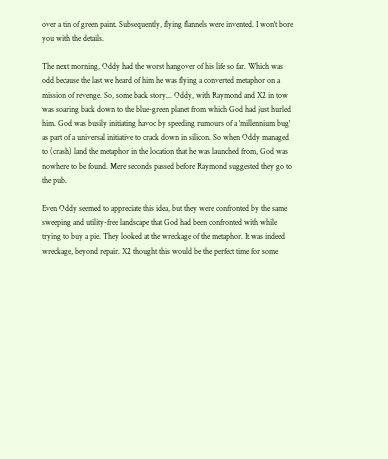over a tin of green paint. Subsequently, flying flannels were invented. I won't bore you with the details.

The next morning, Oddy had the worst hangover of his life so far. Which was odd because the last we heard of him he was flying a converted metaphor on a mission of revenge. So, some back story... Oddy, with Raymond and X2 in tow was soaring back down to the blue-green planet from which God had just hurled him. God was busily initiating havoc by speeding rumours of a 'millennium bug' as part of a universal initiative to crack down in silicon. So when Oddy managed to (crash) land the metaphor in the location that he was launched from, God was nowhere to be found. Mere seconds passed before Raymond suggested they go to the pub.

Even Oddy seemed to appreciate this idea, but they were confronted by the same sweeping and utility-free landscape that God had been confronted with while trying to buy a pie. They looked at the wreckage of the metaphor. It was indeed wreckage, beyond repair. X2 thought this would be the perfect time for some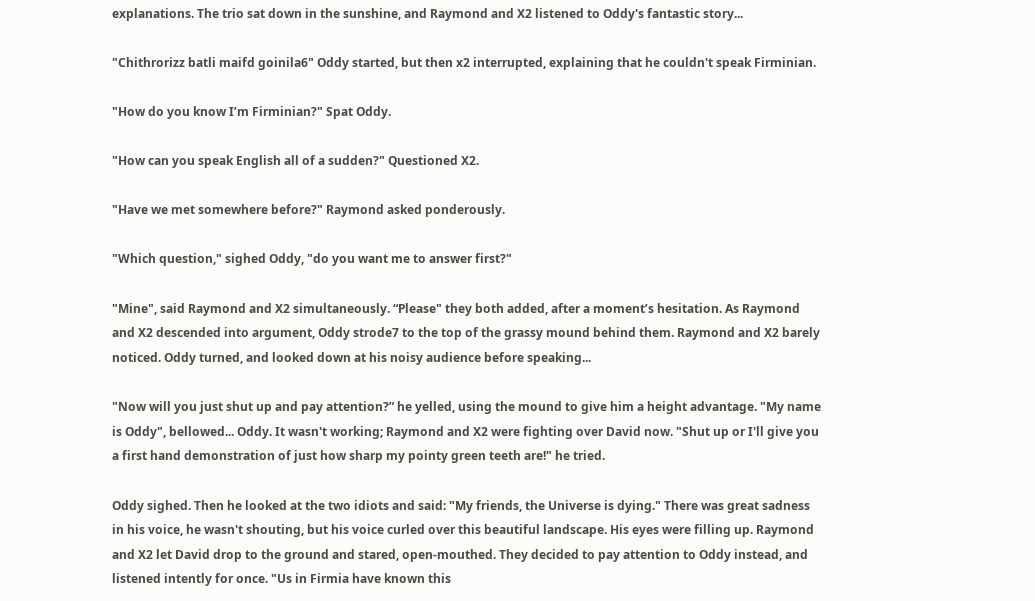explanations. The trio sat down in the sunshine, and Raymond and X2 listened to Oddy's fantastic story...

"Chithrorizz batli maifd goinila6" Oddy started, but then x2 interrupted, explaining that he couldn't speak Firminian.

"How do you know I’m Firminian?" Spat Oddy.

"How can you speak English all of a sudden?" Questioned X2.

"Have we met somewhere before?" Raymond asked ponderously.

"Which question," sighed Oddy, "do you want me to answer first?"

"Mine", said Raymond and X2 simultaneously. “Please" they both added, after a moment’s hesitation. As Raymond and X2 descended into argument, Oddy strode7 to the top of the grassy mound behind them. Raymond and X2 barely noticed. Oddy turned, and looked down at his noisy audience before speaking...

"Now will you just shut up and pay attention?” he yelled, using the mound to give him a height advantage. "My name is Oddy", bellowed... Oddy. It wasn't working; Raymond and X2 were fighting over David now. "Shut up or I'll give you a first hand demonstration of just how sharp my pointy green teeth are!" he tried.

Oddy sighed. Then he looked at the two idiots and said: "My friends, the Universe is dying." There was great sadness in his voice, he wasn't shouting, but his voice curled over this beautiful landscape. His eyes were filling up. Raymond and X2 let David drop to the ground and stared, open-mouthed. They decided to pay attention to Oddy instead, and listened intently for once. "Us in Firmia have known this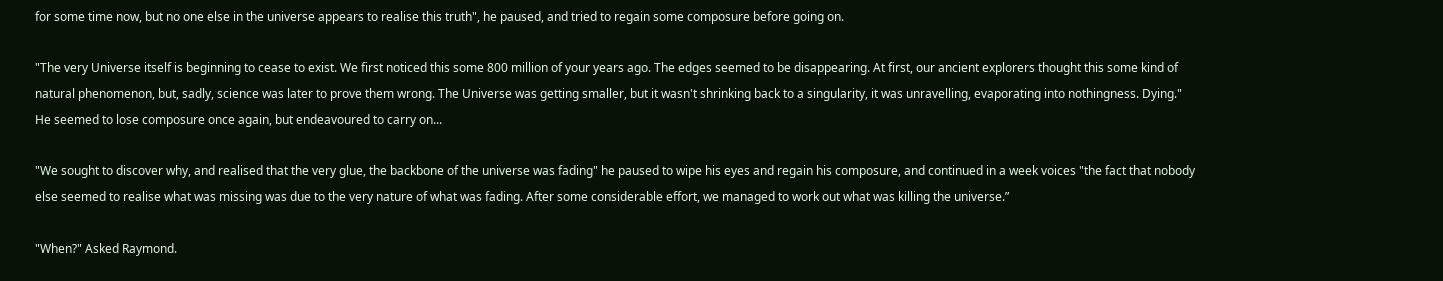for some time now, but no one else in the universe appears to realise this truth", he paused, and tried to regain some composure before going on.

"The very Universe itself is beginning to cease to exist. We first noticed this some 800 million of your years ago. The edges seemed to be disappearing. At first, our ancient explorers thought this some kind of natural phenomenon, but, sadly, science was later to prove them wrong. The Universe was getting smaller, but it wasn't shrinking back to a singularity, it was unravelling, evaporating into nothingness. Dying." He seemed to lose composure once again, but endeavoured to carry on...

"We sought to discover why, and realised that the very glue, the backbone of the universe was fading" he paused to wipe his eyes and regain his composure, and continued in a week voices "the fact that nobody else seemed to realise what was missing was due to the very nature of what was fading. After some considerable effort, we managed to work out what was killing the universe.”

"When?" Asked Raymond.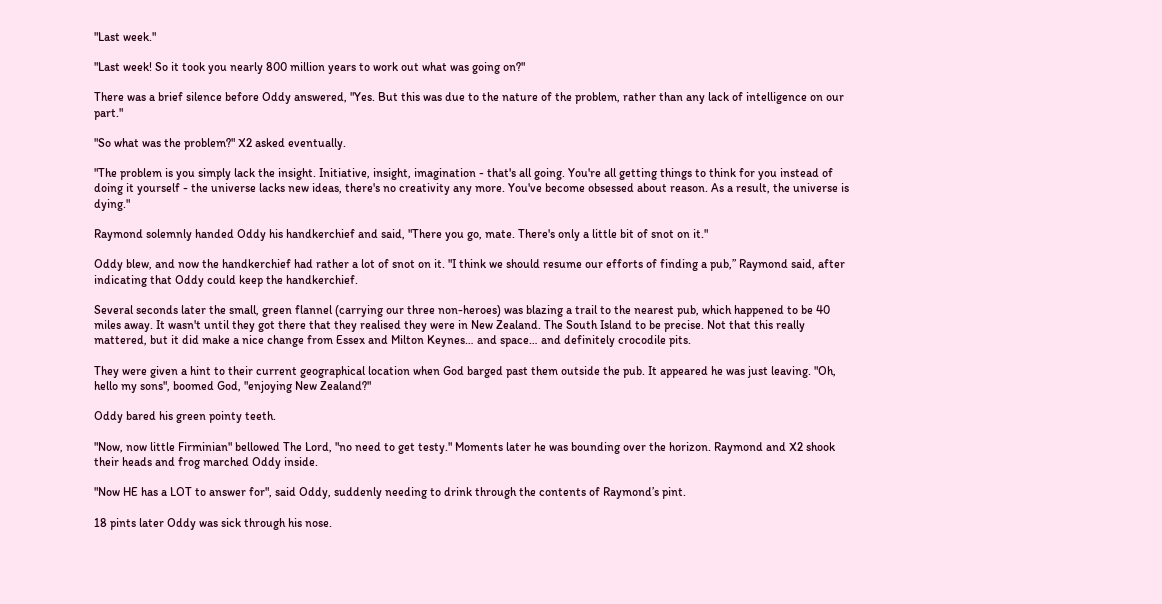"Last week."

"Last week! So it took you nearly 800 million years to work out what was going on?"

There was a brief silence before Oddy answered, "Yes. But this was due to the nature of the problem, rather than any lack of intelligence on our part."

"So what was the problem?" X2 asked eventually.

"The problem is you simply lack the insight. Initiative, insight, imagination - that's all going. You're all getting things to think for you instead of doing it yourself - the universe lacks new ideas, there's no creativity any more. You've become obsessed about reason. As a result, the universe is dying."

Raymond solemnly handed Oddy his handkerchief and said, "There you go, mate. There's only a little bit of snot on it."

Oddy blew, and now the handkerchief had rather a lot of snot on it. "I think we should resume our efforts of finding a pub,” Raymond said, after indicating that Oddy could keep the handkerchief.

Several seconds later the small, green flannel (carrying our three non-heroes) was blazing a trail to the nearest pub, which happened to be 40 miles away. It wasn't until they got there that they realised they were in New Zealand. The South Island to be precise. Not that this really mattered, but it did make a nice change from Essex and Milton Keynes… and space… and definitely crocodile pits.

They were given a hint to their current geographical location when God barged past them outside the pub. It appeared he was just leaving. "Oh, hello my sons", boomed God, "enjoying New Zealand?"

Oddy bared his green pointy teeth.

"Now, now little Firminian" bellowed The Lord, "no need to get testy." Moments later he was bounding over the horizon. Raymond and X2 shook their heads and frog marched Oddy inside.

"Now HE has a LOT to answer for", said Oddy, suddenly needing to drink through the contents of Raymond’s pint.

18 pints later Oddy was sick through his nose.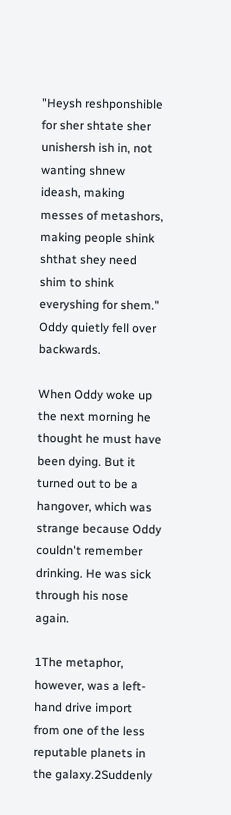"Heysh reshponshible for sher shtate sher unishersh ish in, not wanting shnew ideash, making messes of metashors, making people shink shthat shey need shim to shink everyshing for shem." Oddy quietly fell over backwards.

When Oddy woke up the next morning he thought he must have been dying. But it turned out to be a hangover, which was strange because Oddy couldn't remember drinking. He was sick through his nose again.

1The metaphor, however, was a left-hand drive import from one of the less reputable planets in the galaxy.2Suddenly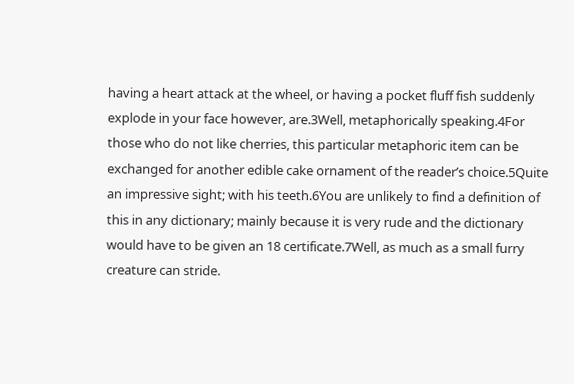having a heart attack at the wheel, or having a pocket fluff fish suddenly explode in your face however, are.3Well, metaphorically speaking.4For those who do not like cherries, this particular metaphoric item can be exchanged for another edible cake ornament of the reader’s choice.5Quite an impressive sight; with his teeth.6You are unlikely to find a definition of this in any dictionary; mainly because it is very rude and the dictionary would have to be given an 18 certificate.7Well, as much as a small furry creature can stride.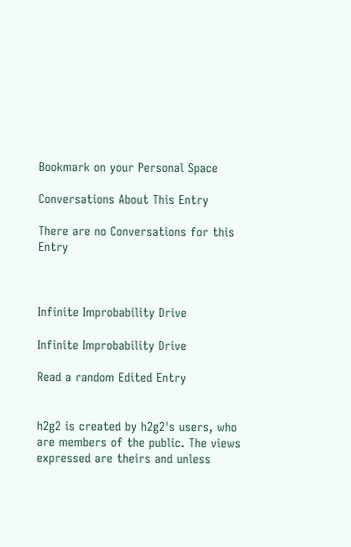Bookmark on your Personal Space

Conversations About This Entry

There are no Conversations for this Entry



Infinite Improbability Drive

Infinite Improbability Drive

Read a random Edited Entry


h2g2 is created by h2g2's users, who are members of the public. The views expressed are theirs and unless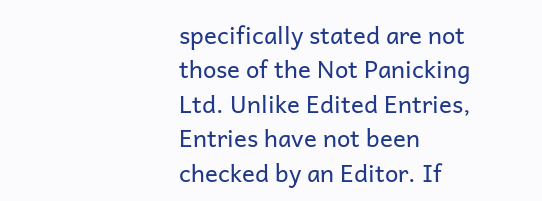specifically stated are not those of the Not Panicking Ltd. Unlike Edited Entries, Entries have not been checked by an Editor. If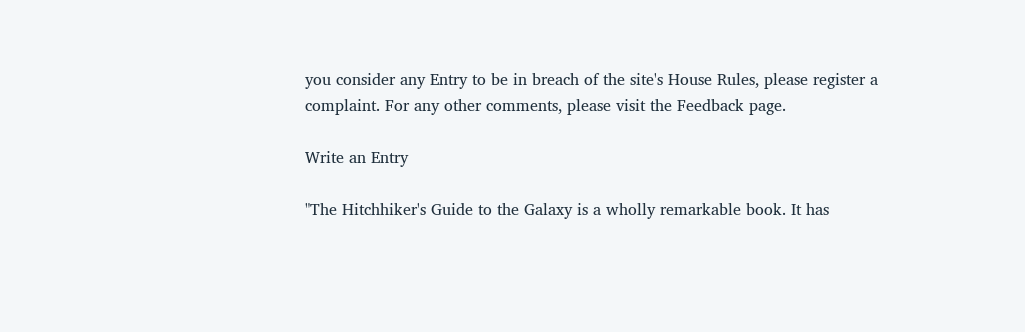you consider any Entry to be in breach of the site's House Rules, please register a complaint. For any other comments, please visit the Feedback page.

Write an Entry

"The Hitchhiker's Guide to the Galaxy is a wholly remarkable book. It has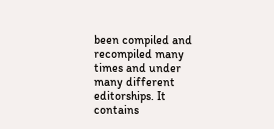been compiled and recompiled many times and under many different editorships. It contains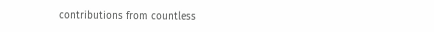contributions from countless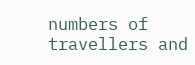numbers of travellers and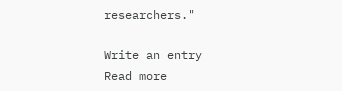researchers."

Write an entry
Read more